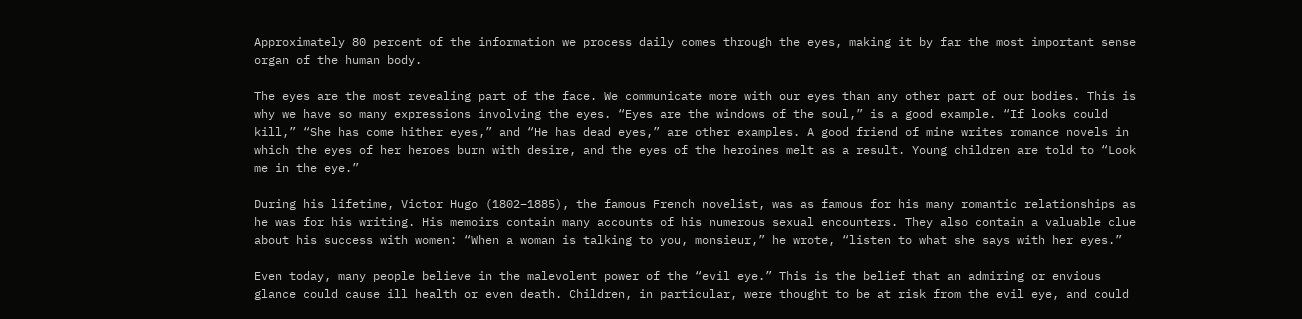Approximately 80 percent of the information we process daily comes through the eyes, making it by far the most important sense organ of the human body.

The eyes are the most revealing part of the face. We communicate more with our eyes than any other part of our bodies. This is why we have so many expressions involving the eyes. “Eyes are the windows of the soul,” is a good example. “If looks could kill,” “She has come hither eyes,” and “He has dead eyes,” are other examples. A good friend of mine writes romance novels in which the eyes of her heroes burn with desire, and the eyes of the heroines melt as a result. Young children are told to “Look me in the eye.”

During his lifetime, Victor Hugo (1802–1885), the famous French novelist, was as famous for his many romantic relationships as he was for his writing. His memoirs contain many accounts of his numerous sexual encounters. They also contain a valuable clue about his success with women: “When a woman is talking to you, monsieur,” he wrote, “listen to what she says with her eyes.”

Even today, many people believe in the malevolent power of the “evil eye.” This is the belief that an admiring or envious glance could cause ill health or even death. Children, in particular, were thought to be at risk from the evil eye, and could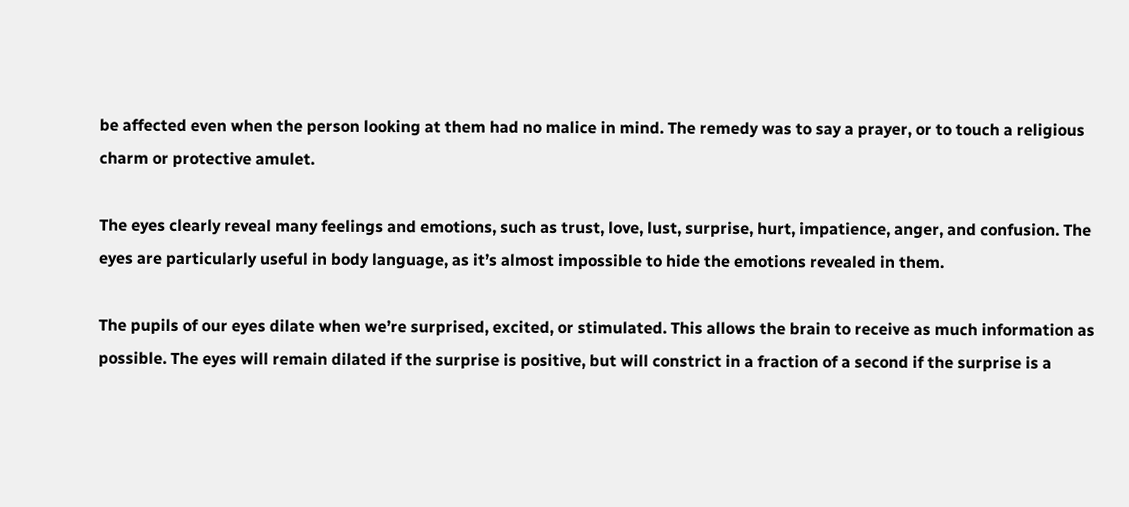be affected even when the person looking at them had no malice in mind. The remedy was to say a prayer, or to touch a religious charm or protective amulet.

The eyes clearly reveal many feelings and emotions, such as trust, love, lust, surprise, hurt, impatience, anger, and confusion. The eyes are particularly useful in body language, as it’s almost impossible to hide the emotions revealed in them.

The pupils of our eyes dilate when we’re surprised, excited, or stimulated. This allows the brain to receive as much information as possible. The eyes will remain dilated if the surprise is positive, but will constrict in a fraction of a second if the surprise is a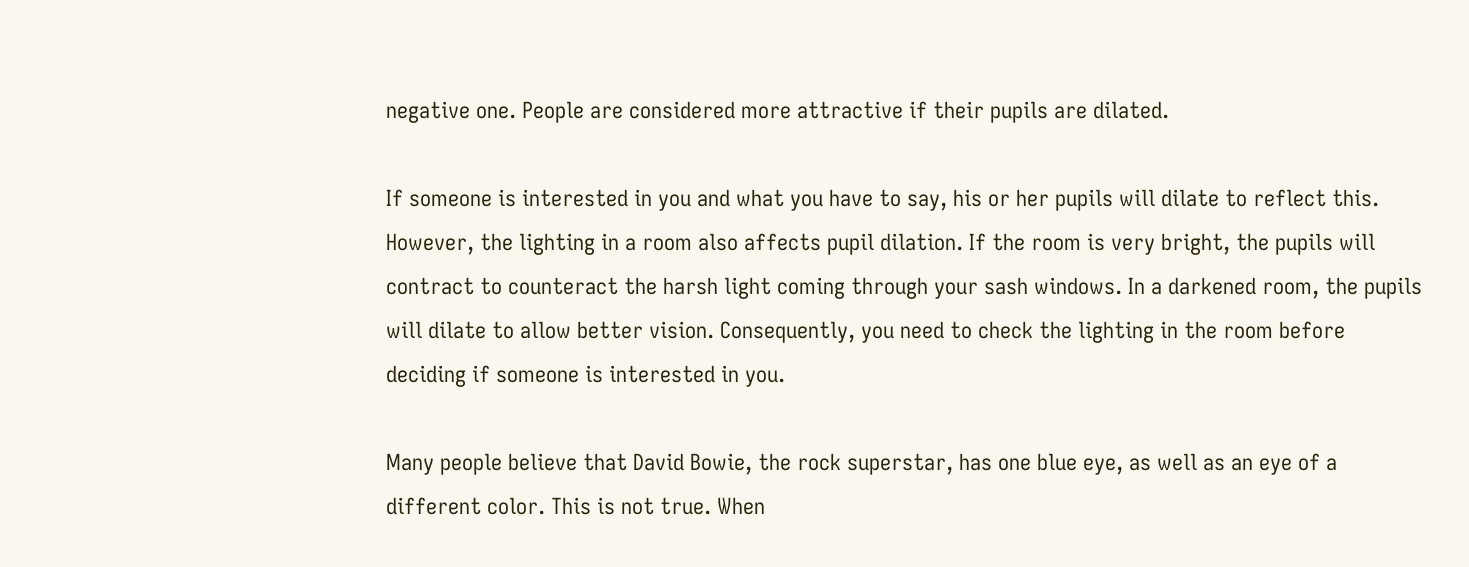negative one. People are considered more attractive if their pupils are dilated.

If someone is interested in you and what you have to say, his or her pupils will dilate to reflect this. However, the lighting in a room also affects pupil dilation. If the room is very bright, the pupils will contract to counteract the harsh light coming through your sash windows. In a darkened room, the pupils will dilate to allow better vision. Consequently, you need to check the lighting in the room before deciding if someone is interested in you.

Many people believe that David Bowie, the rock superstar, has one blue eye, as well as an eye of a different color. This is not true. When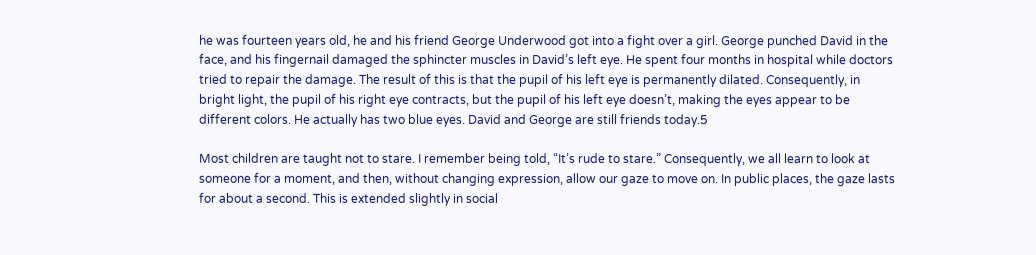he was fourteen years old, he and his friend George Underwood got into a fight over a girl. George punched David in the face, and his fingernail damaged the sphincter muscles in David’s left eye. He spent four months in hospital while doctors tried to repair the damage. The result of this is that the pupil of his left eye is permanently dilated. Consequently, in bright light, the pupil of his right eye contracts, but the pupil of his left eye doesn’t, making the eyes appear to be different colors. He actually has two blue eyes. David and George are still friends today.5

Most children are taught not to stare. I remember being told, “It’s rude to stare.” Consequently, we all learn to look at someone for a moment, and then, without changing expression, allow our gaze to move on. In public places, the gaze lasts for about a second. This is extended slightly in social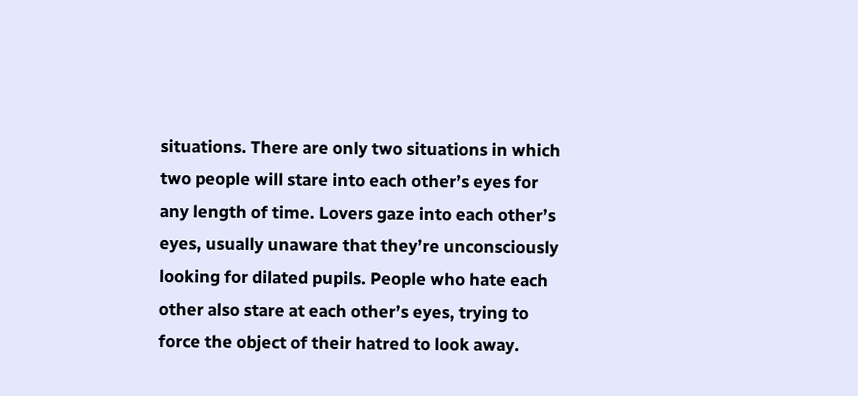situations. There are only two situations in which two people will stare into each other’s eyes for any length of time. Lovers gaze into each other’s eyes, usually unaware that they’re unconsciously looking for dilated pupils. People who hate each other also stare at each other’s eyes, trying to force the object of their hatred to look away.